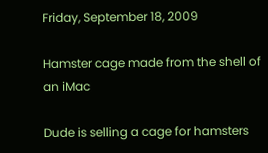Friday, September 18, 2009

Hamster cage made from the shell of an iMac

Dude is selling a cage for hamsters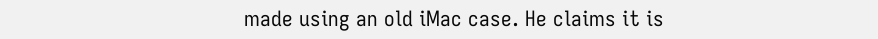made using an old iMac case. He claims it is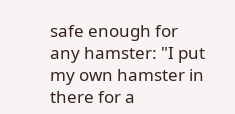safe enough for any hamster: "I put my own hamster in there for a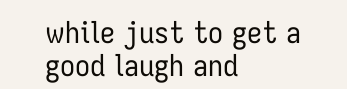while just to get a good laugh and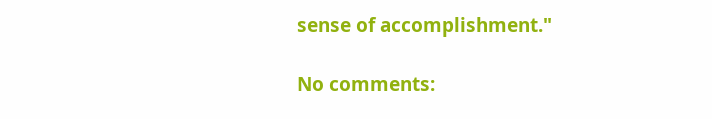sense of accomplishment."

No comments: